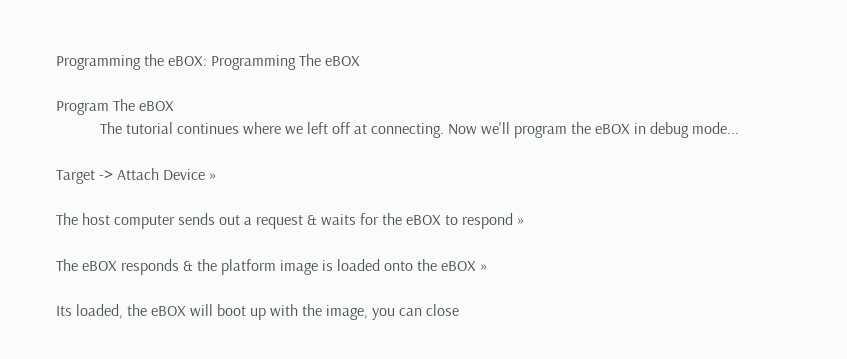Programming the eBOX: Programming The eBOX

Program The eBOX
           The tutorial continues where we left off at connecting. Now we'll program the eBOX in debug mode...

Target -> Attach Device »

The host computer sends out a request & waits for the eBOX to respond »

The eBOX responds & the platform image is loaded onto the eBOX »

Its loaded, the eBOX will boot up with the image, you can close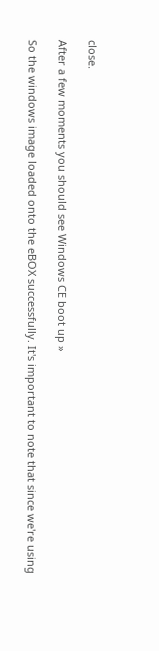close.

After a few moments you should see Windows CE boot up »

So the windows image loaded onto the eBOX successfully. It's important to note that since we're using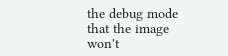the debug mode that the image won't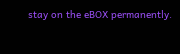stay on the eBOX permanently.